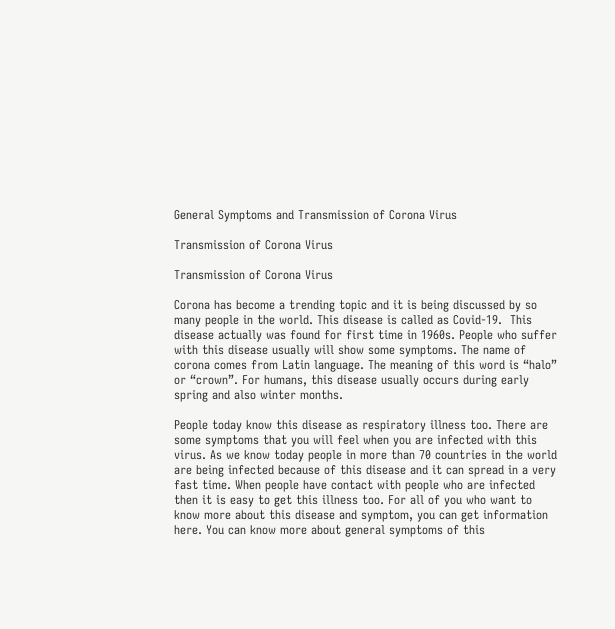General Symptoms and Transmission of Corona Virus

Transmission of Corona Virus

Transmission of Corona Virus

Corona has become a trending topic and it is being discussed by so many people in the world. This disease is called as Covid-19.  This disease actually was found for first time in 1960s. People who suffer with this disease usually will show some symptoms. The name of corona comes from Latin language. The meaning of this word is “halo” or “crown”. For humans, this disease usually occurs during early spring and also winter months.

People today know this disease as respiratory illness too. There are some symptoms that you will feel when you are infected with this virus. As we know today people in more than 70 countries in the world are being infected because of this disease and it can spread in a very fast time. When people have contact with people who are infected then it is easy to get this illness too. For all of you who want to know more about this disease and symptom, you can get information here. You can know more about general symptoms of this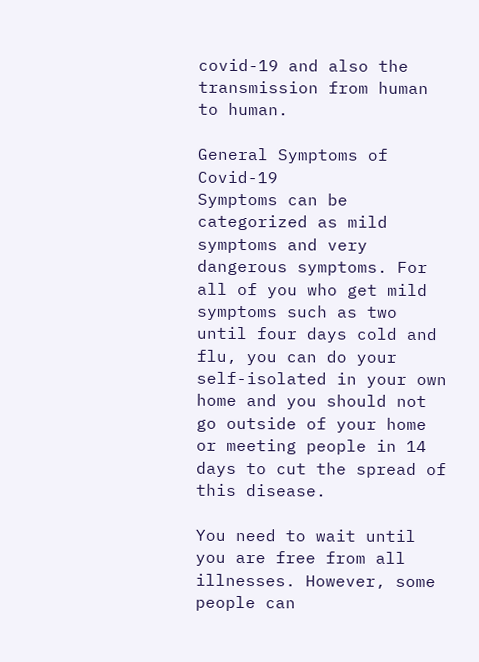covid-19 and also the transmission from human to human.

General Symptoms of Covid-19
Symptoms can be categorized as mild symptoms and very dangerous symptoms. For all of you who get mild symptoms such as two until four days cold and flu, you can do your self-isolated in your own home and you should not go outside of your home or meeting people in 14 days to cut the spread of this disease.

You need to wait until you are free from all illnesses. However, some people can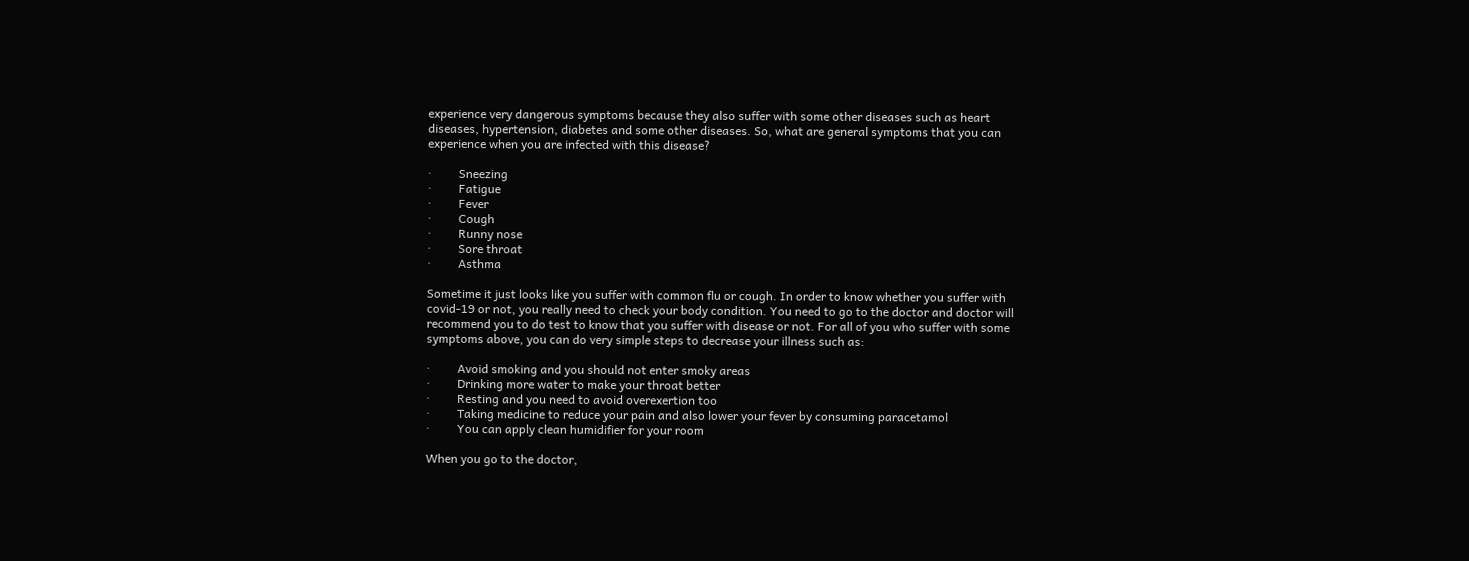experience very dangerous symptoms because they also suffer with some other diseases such as heart diseases, hypertension, diabetes and some other diseases. So, what are general symptoms that you can experience when you are infected with this disease?

·         Sneezing
·         Fatigue
·         Fever
·         Cough
·         Runny nose
·         Sore throat
·         Asthma

Sometime it just looks like you suffer with common flu or cough. In order to know whether you suffer with covid-19 or not, you really need to check your body condition. You need to go to the doctor and doctor will recommend you to do test to know that you suffer with disease or not. For all of you who suffer with some symptoms above, you can do very simple steps to decrease your illness such as:

·         Avoid smoking and you should not enter smoky areas
·         Drinking more water to make your throat better
·         Resting and you need to avoid overexertion too
·         Taking medicine to reduce your pain and also lower your fever by consuming paracetamol
·         You can apply clean humidifier for your room

When you go to the doctor,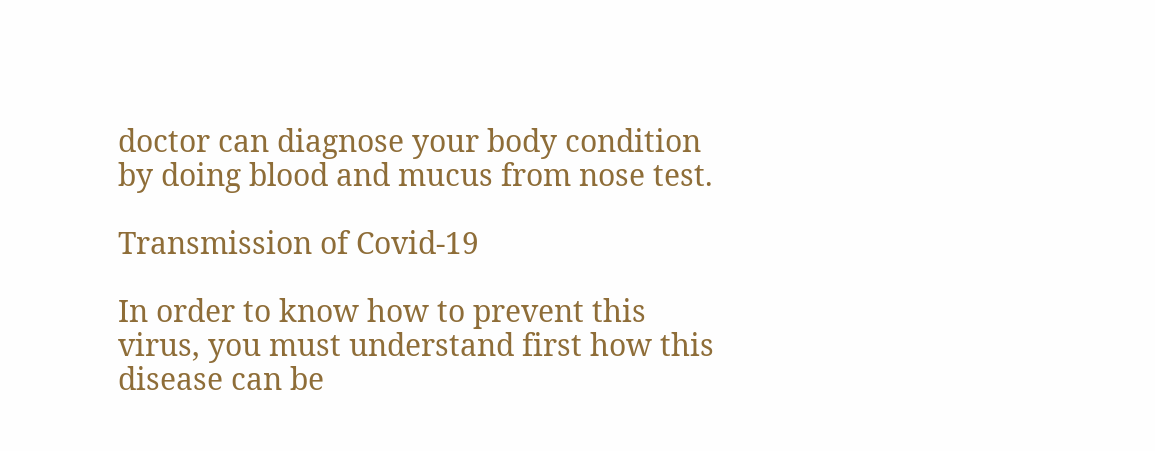doctor can diagnose your body condition by doing blood and mucus from nose test.

Transmission of Covid-19

In order to know how to prevent this virus, you must understand first how this disease can be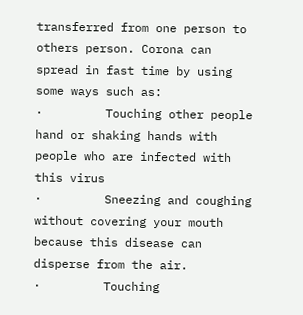transferred from one person to others person. Corona can spread in fast time by using some ways such as:
·         Touching other people hand or shaking hands with people who are infected with this virus
·         Sneezing and coughing without covering your mouth because this disease can disperse from the air.
·         Touching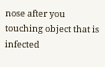nose after you touching object that is infected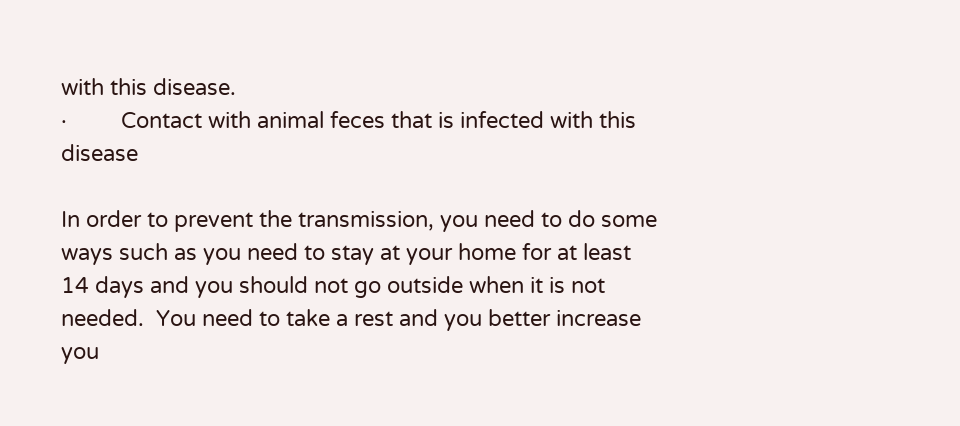with this disease.
·         Contact with animal feces that is infected with this disease

In order to prevent the transmission, you need to do some ways such as you need to stay at your home for at least 14 days and you should not go outside when it is not needed.  You need to take a rest and you better increase you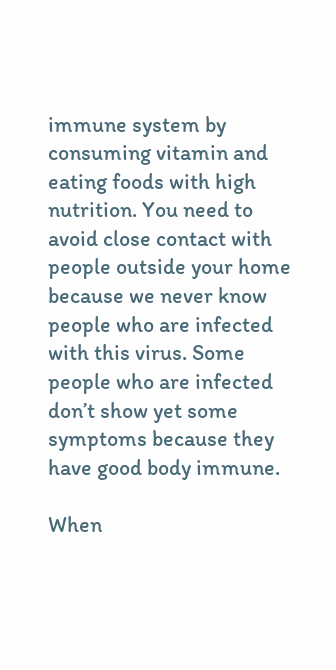immune system by consuming vitamin and eating foods with high nutrition. You need to avoid close contact with people outside your home because we never know people who are infected with this virus. Some people who are infected don’t show yet some symptoms because they have good body immune.

When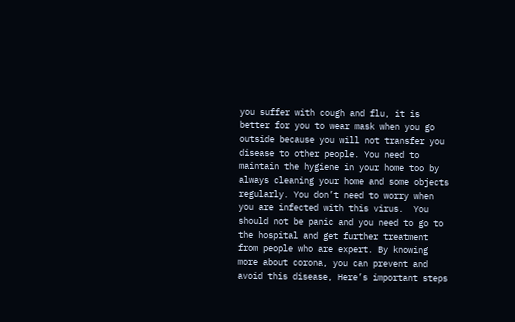you suffer with cough and flu, it is better for you to wear mask when you go outside because you will not transfer you disease to other people. You need to maintain the hygiene in your home too by always cleaning your home and some objects regularly. You don’t need to worry when you are infected with this virus.  You should not be panic and you need to go to the hospital and get further treatment from people who are expert. By knowing more about corona, you can prevent and avoid this disease, Here’s important steps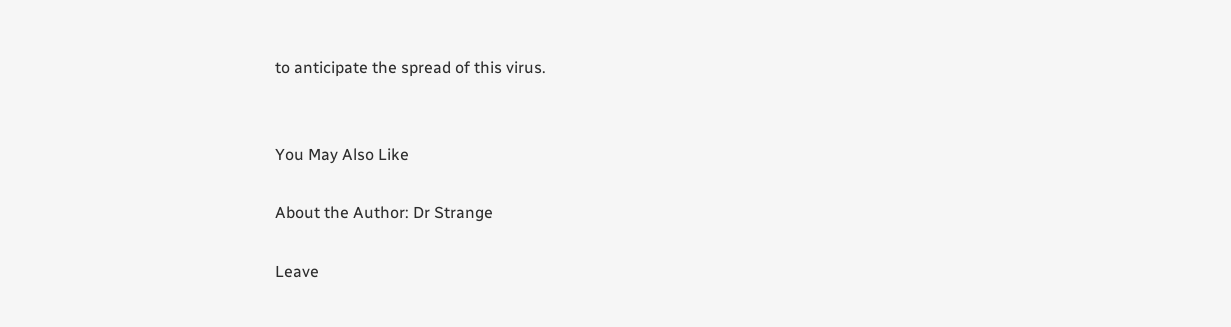to anticipate the spread of this virus.


You May Also Like

About the Author: Dr Strange

Leave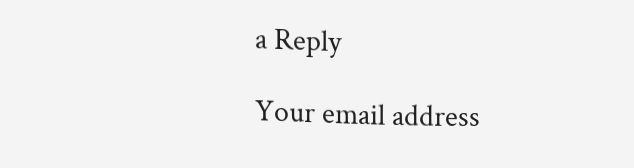a Reply

Your email address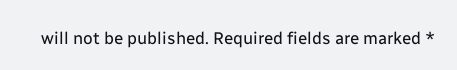will not be published. Required fields are marked *